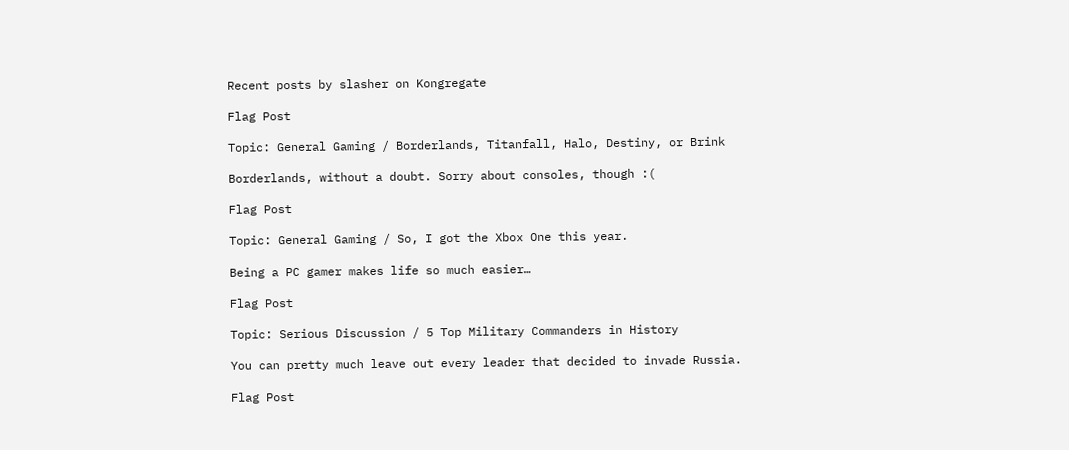Recent posts by slasher on Kongregate

Flag Post

Topic: General Gaming / Borderlands, Titanfall, Halo, Destiny, or Brink

Borderlands, without a doubt. Sorry about consoles, though :(

Flag Post

Topic: General Gaming / So, I got the Xbox One this year.

Being a PC gamer makes life so much easier…

Flag Post

Topic: Serious Discussion / 5 Top Military Commanders in History

You can pretty much leave out every leader that decided to invade Russia.

Flag Post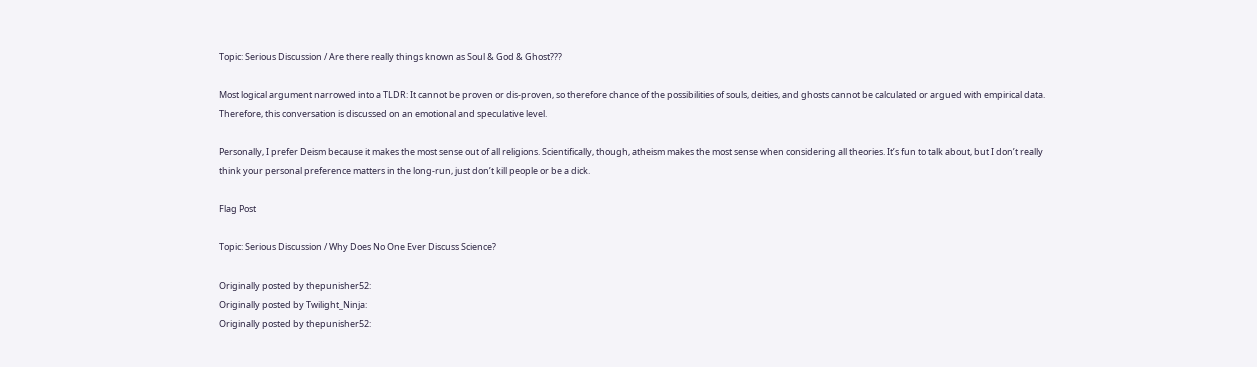Topic: Serious Discussion / Are there really things known as Soul & God & Ghost???

Most logical argument narrowed into a TLDR: It cannot be proven or dis-proven, so therefore chance of the possibilities of souls, deities, and ghosts cannot be calculated or argued with empirical data. Therefore, this conversation is discussed on an emotional and speculative level.

Personally, I prefer Deism because it makes the most sense out of all religions. Scientifically, though, atheism makes the most sense when considering all theories. It’s fun to talk about, but I don’t really think your personal preference matters in the long-run, just don’t kill people or be a dick.

Flag Post

Topic: Serious Discussion / Why Does No One Ever Discuss Science?

Originally posted by thepunisher52:
Originally posted by Twilight_Ninja:
Originally posted by thepunisher52: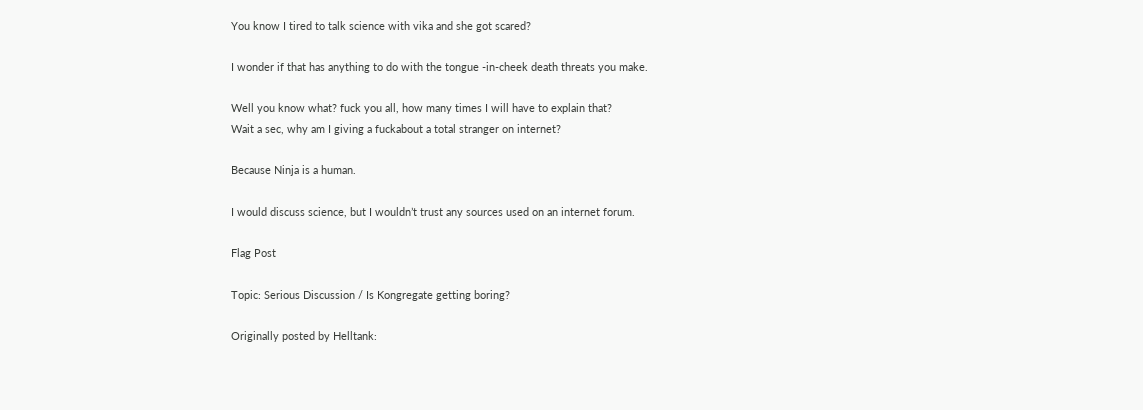You know I tired to talk science with vika and she got scared?

I wonder if that has anything to do with the tongue -in-cheek death threats you make.

Well you know what? fuck you all, how many times I will have to explain that?
Wait a sec, why am I giving a fuckabout a total stranger on internet?

Because Ninja is a human.

I would discuss science, but I wouldn’t trust any sources used on an internet forum.

Flag Post

Topic: Serious Discussion / Is Kongregate getting boring?

Originally posted by Helltank: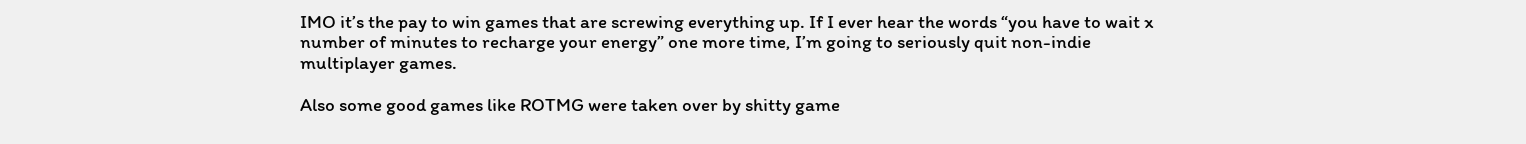IMO it’s the pay to win games that are screwing everything up. If I ever hear the words “you have to wait x number of minutes to recharge your energy” one more time, I’m going to seriously quit non-indie multiplayer games.

Also some good games like ROTMG were taken over by shitty game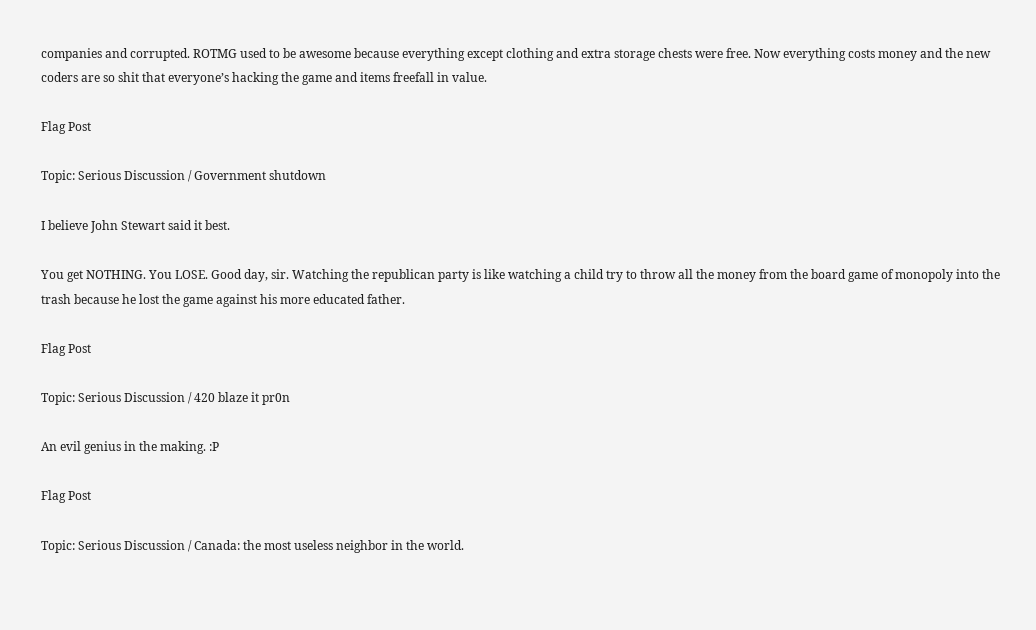companies and corrupted. ROTMG used to be awesome because everything except clothing and extra storage chests were free. Now everything costs money and the new coders are so shit that everyone’s hacking the game and items freefall in value.

Flag Post

Topic: Serious Discussion / Government shutdown

I believe John Stewart said it best.

You get NOTHING. You LOSE. Good day, sir. Watching the republican party is like watching a child try to throw all the money from the board game of monopoly into the trash because he lost the game against his more educated father.

Flag Post

Topic: Serious Discussion / 420 blaze it pr0n

An evil genius in the making. :P

Flag Post

Topic: Serious Discussion / Canada: the most useless neighbor in the world.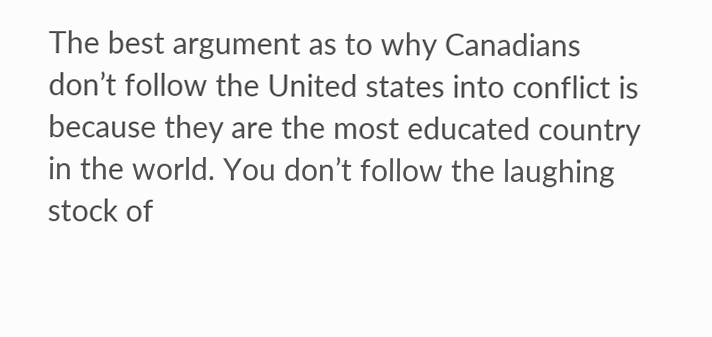The best argument as to why Canadians don’t follow the United states into conflict is because they are the most educated country in the world. You don’t follow the laughing stock of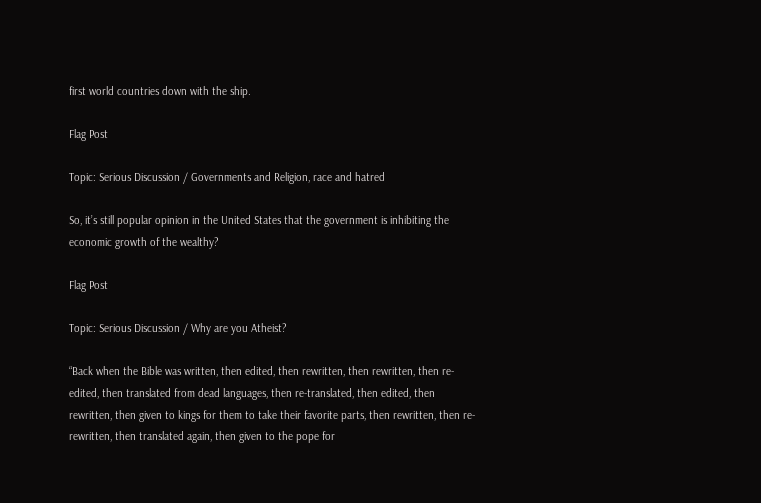first world countries down with the ship.

Flag Post

Topic: Serious Discussion / Governments and Religion, race and hatred

So, it’s still popular opinion in the United States that the government is inhibiting the economic growth of the wealthy?

Flag Post

Topic: Serious Discussion / Why are you Atheist?

“Back when the Bible was written, then edited, then rewritten, then rewritten, then re-edited, then translated from dead languages, then re-translated, then edited, then rewritten, then given to kings for them to take their favorite parts, then rewritten, then re-rewritten, then translated again, then given to the pope for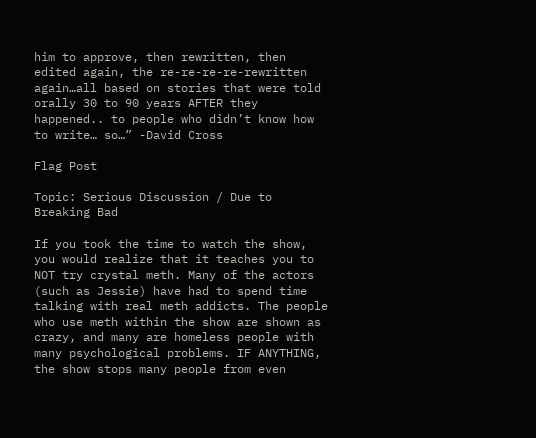him to approve, then rewritten, then edited again, the re-re-re-re-rewritten again…all based on stories that were told orally 30 to 90 years AFTER they happened.. to people who didn’t know how to write… so…” -David Cross

Flag Post

Topic: Serious Discussion / Due to Breaking Bad

If you took the time to watch the show, you would realize that it teaches you to NOT try crystal meth. Many of the actors (such as Jessie) have had to spend time talking with real meth addicts. The people who use meth within the show are shown as crazy, and many are homeless people with many psychological problems. IF ANYTHING, the show stops many people from even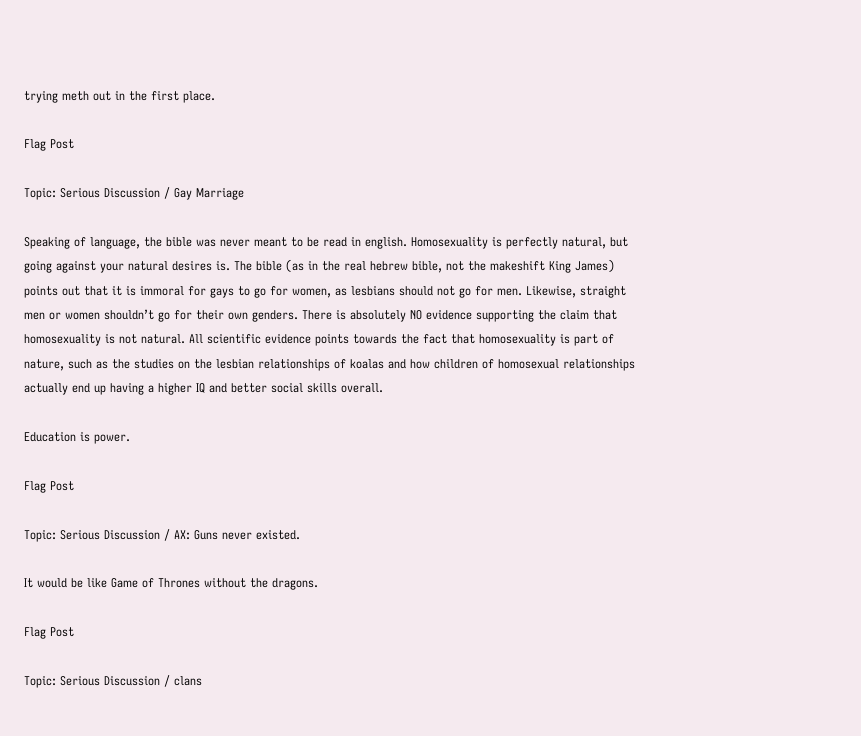trying meth out in the first place.

Flag Post

Topic: Serious Discussion / Gay Marriage

Speaking of language, the bible was never meant to be read in english. Homosexuality is perfectly natural, but going against your natural desires is. The bible (as in the real hebrew bible, not the makeshift King James) points out that it is immoral for gays to go for women, as lesbians should not go for men. Likewise, straight men or women shouldn’t go for their own genders. There is absolutely NO evidence supporting the claim that homosexuality is not natural. All scientific evidence points towards the fact that homosexuality is part of nature, such as the studies on the lesbian relationships of koalas and how children of homosexual relationships actually end up having a higher IQ and better social skills overall.

Education is power.

Flag Post

Topic: Serious Discussion / AX: Guns never existed.

It would be like Game of Thrones without the dragons.

Flag Post

Topic: Serious Discussion / clans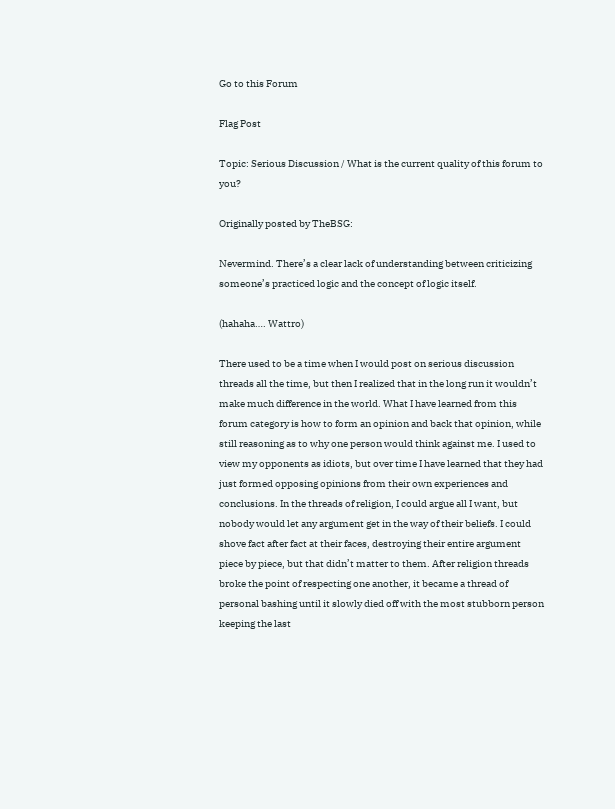Go to this Forum

Flag Post

Topic: Serious Discussion / What is the current quality of this forum to you?

Originally posted by TheBSG:

Nevermind. There’s a clear lack of understanding between criticizing someone’s practiced logic and the concept of logic itself.

(hahaha…. Wattro)

There used to be a time when I would post on serious discussion threads all the time, but then I realized that in the long run it wouldn’t make much difference in the world. What I have learned from this forum category is how to form an opinion and back that opinion, while still reasoning as to why one person would think against me. I used to view my opponents as idiots, but over time I have learned that they had just formed opposing opinions from their own experiences and conclusions. In the threads of religion, I could argue all I want, but nobody would let any argument get in the way of their beliefs. I could shove fact after fact at their faces, destroying their entire argument piece by piece, but that didn’t matter to them. After religion threads broke the point of respecting one another, it became a thread of personal bashing until it slowly died off with the most stubborn person keeping the last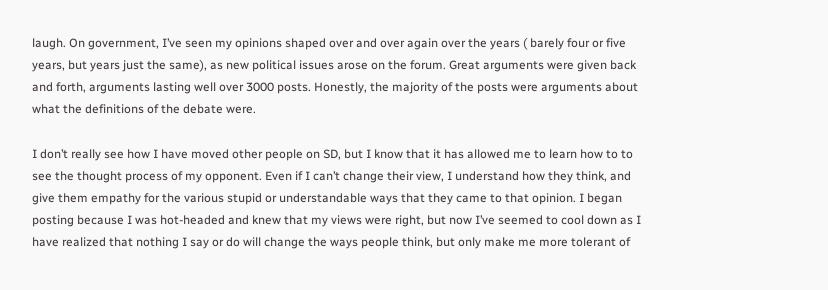laugh. On government, I’ve seen my opinions shaped over and over again over the years ( barely four or five years, but years just the same), as new political issues arose on the forum. Great arguments were given back and forth, arguments lasting well over 3000 posts. Honestly, the majority of the posts were arguments about what the definitions of the debate were.

I don’t really see how I have moved other people on SD, but I know that it has allowed me to learn how to to see the thought process of my opponent. Even if I can’t change their view, I understand how they think, and give them empathy for the various stupid or understandable ways that they came to that opinion. I began posting because I was hot-headed and knew that my views were right, but now I’ve seemed to cool down as I have realized that nothing I say or do will change the ways people think, but only make me more tolerant of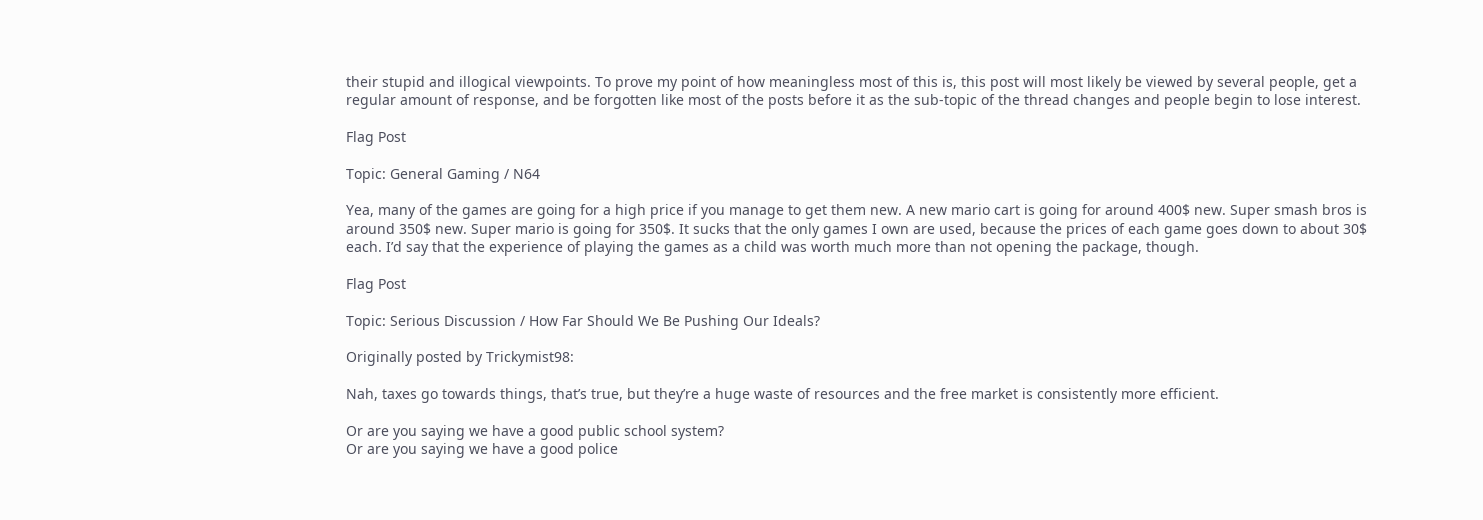their stupid and illogical viewpoints. To prove my point of how meaningless most of this is, this post will most likely be viewed by several people, get a regular amount of response, and be forgotten like most of the posts before it as the sub-topic of the thread changes and people begin to lose interest.

Flag Post

Topic: General Gaming / N64

Yea, many of the games are going for a high price if you manage to get them new. A new mario cart is going for around 400$ new. Super smash bros is around 350$ new. Super mario is going for 350$. It sucks that the only games I own are used, because the prices of each game goes down to about 30$ each. I’d say that the experience of playing the games as a child was worth much more than not opening the package, though.

Flag Post

Topic: Serious Discussion / How Far Should We Be Pushing Our Ideals?

Originally posted by Trickymist98:

Nah, taxes go towards things, that’s true, but they’re a huge waste of resources and the free market is consistently more efficient.

Or are you saying we have a good public school system?
Or are you saying we have a good police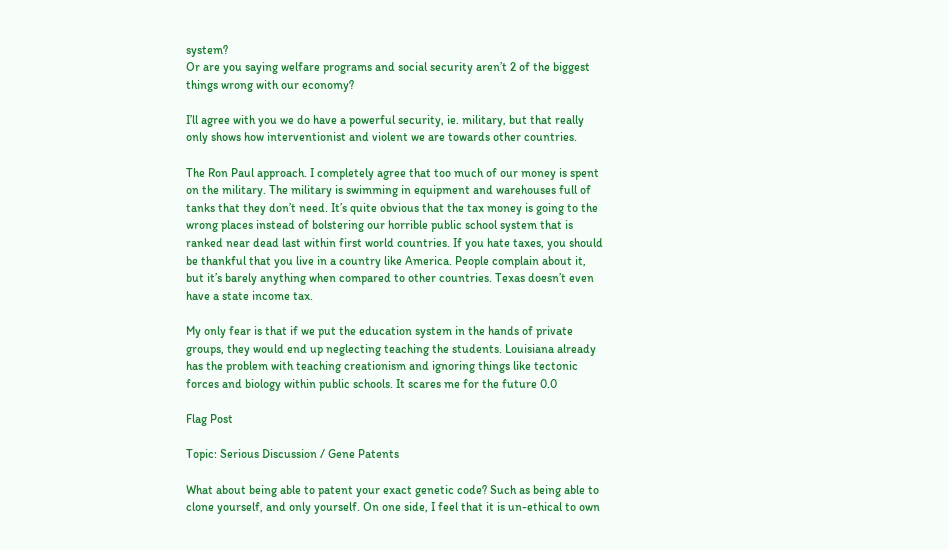system?
Or are you saying welfare programs and social security aren’t 2 of the biggest things wrong with our economy?

I’ll agree with you we do have a powerful security, ie. military, but that really only shows how interventionist and violent we are towards other countries.

The Ron Paul approach. I completely agree that too much of our money is spent on the military. The military is swimming in equipment and warehouses full of tanks that they don’t need. It’s quite obvious that the tax money is going to the wrong places instead of bolstering our horrible public school system that is ranked near dead last within first world countries. If you hate taxes, you should be thankful that you live in a country like America. People complain about it, but it’s barely anything when compared to other countries. Texas doesn’t even have a state income tax.

My only fear is that if we put the education system in the hands of private groups, they would end up neglecting teaching the students. Louisiana already has the problem with teaching creationism and ignoring things like tectonic forces and biology within public schools. It scares me for the future 0.0

Flag Post

Topic: Serious Discussion / Gene Patents

What about being able to patent your exact genetic code? Such as being able to clone yourself, and only yourself. On one side, I feel that it is un-ethical to own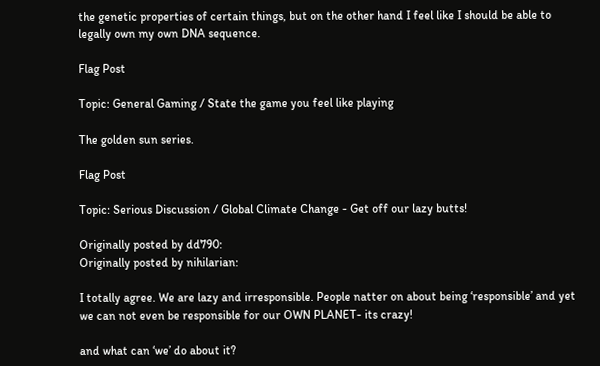the genetic properties of certain things, but on the other hand I feel like I should be able to legally own my own DNA sequence.

Flag Post

Topic: General Gaming / State the game you feel like playing

The golden sun series.

Flag Post

Topic: Serious Discussion / Global Climate Change - Get off our lazy butts!

Originally posted by dd790:
Originally posted by nihilarian:

I totally agree. We are lazy and irresponsible. People natter on about being ‘responsible’ and yet we can not even be responsible for our OWN PLANET- its crazy!

and what can ‘we’ do about it?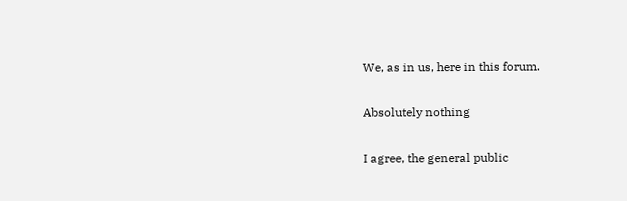We, as in us, here in this forum.

Absolutely nothing

I agree, the general public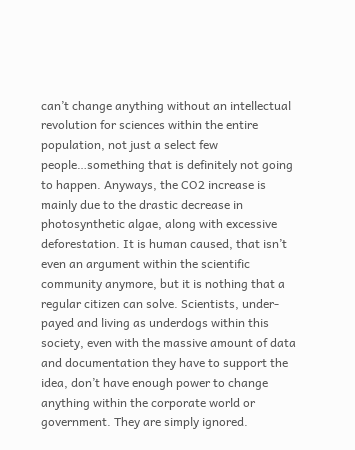can’t change anything without an intellectual revolution for sciences within the entire population, not just a select few people…something that is definitely not going to happen. Anyways, the CO2 increase is mainly due to the drastic decrease in photosynthetic algae, along with excessive deforestation. It is human caused, that isn’t even an argument within the scientific community anymore, but it is nothing that a regular citizen can solve. Scientists, under-payed and living as underdogs within this society, even with the massive amount of data and documentation they have to support the idea, don’t have enough power to change anything within the corporate world or government. They are simply ignored.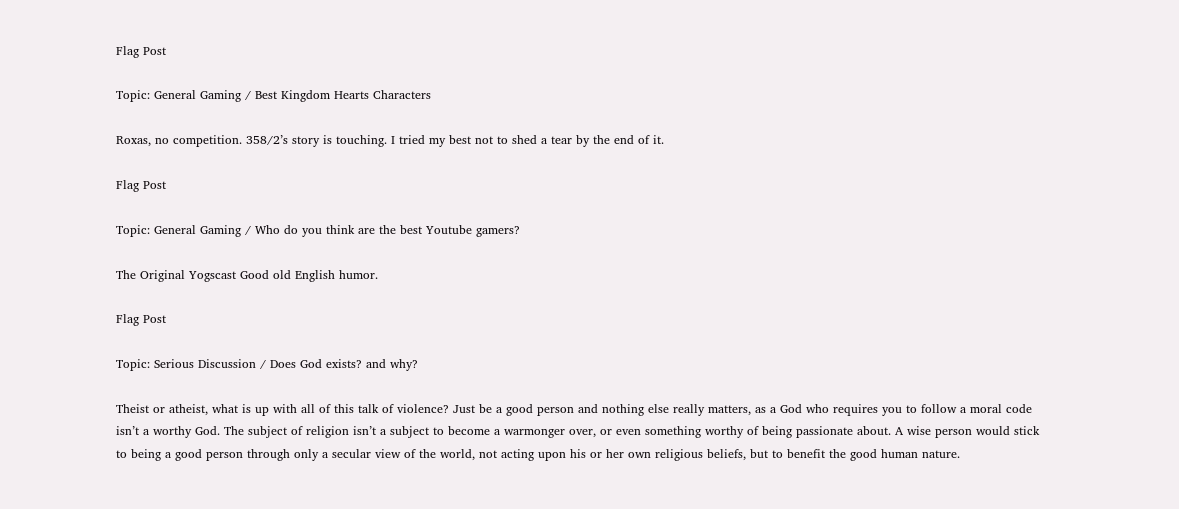Flag Post

Topic: General Gaming / Best Kingdom Hearts Characters

Roxas, no competition. 358/2’s story is touching. I tried my best not to shed a tear by the end of it.

Flag Post

Topic: General Gaming / Who do you think are the best Youtube gamers?

The Original Yogscast Good old English humor.

Flag Post

Topic: Serious Discussion / Does God exists? and why?

Theist or atheist, what is up with all of this talk of violence? Just be a good person and nothing else really matters, as a God who requires you to follow a moral code isn’t a worthy God. The subject of religion isn’t a subject to become a warmonger over, or even something worthy of being passionate about. A wise person would stick to being a good person through only a secular view of the world, not acting upon his or her own religious beliefs, but to benefit the good human nature.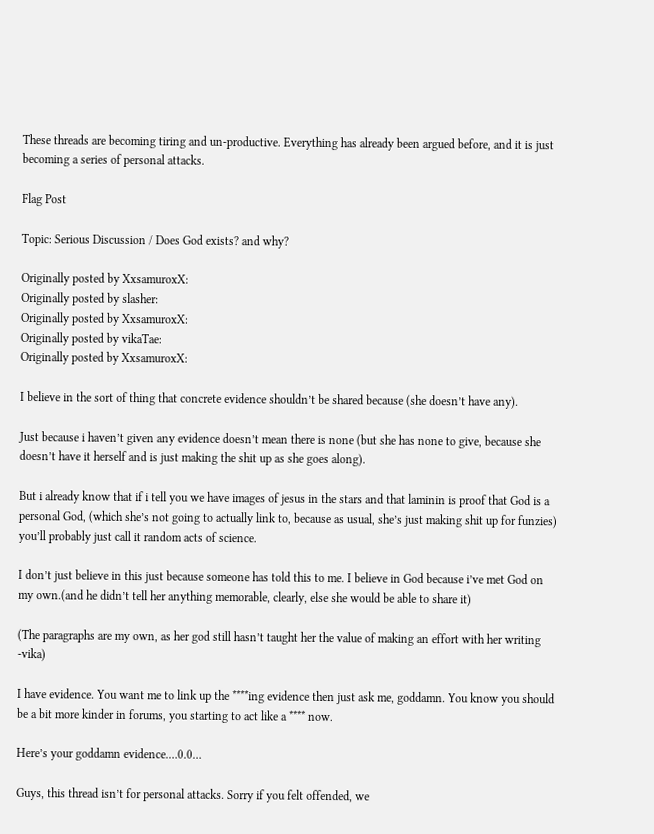These threads are becoming tiring and un-productive. Everything has already been argued before, and it is just becoming a series of personal attacks.

Flag Post

Topic: Serious Discussion / Does God exists? and why?

Originally posted by XxsamuroxX:
Originally posted by slasher:
Originally posted by XxsamuroxX:
Originally posted by vikaTae:
Originally posted by XxsamuroxX:

I believe in the sort of thing that concrete evidence shouldn’t be shared because (she doesn’t have any).

Just because i haven’t given any evidence doesn’t mean there is none (but she has none to give, because she doesn’t have it herself and is just making the shit up as she goes along).

But i already know that if i tell you we have images of jesus in the stars and that laminin is proof that God is a personal God, (which she’s not going to actually link to, because as usual, she’s just making shit up for funzies) you’ll probably just call it random acts of science.

I don’t just believe in this just because someone has told this to me. I believe in God because i’ve met God on my own.(and he didn’t tell her anything memorable, clearly, else she would be able to share it)

(The paragraphs are my own, as her god still hasn’t taught her the value of making an effort with her writing -vika)

I have evidence. You want me to link up the ****ing evidence then just ask me, goddamn. You know you should be a bit more kinder in forums, you starting to act like a **** now.

Here’s your goddamn evidence.…0.0…

Guys, this thread isn’t for personal attacks. Sorry if you felt offended, we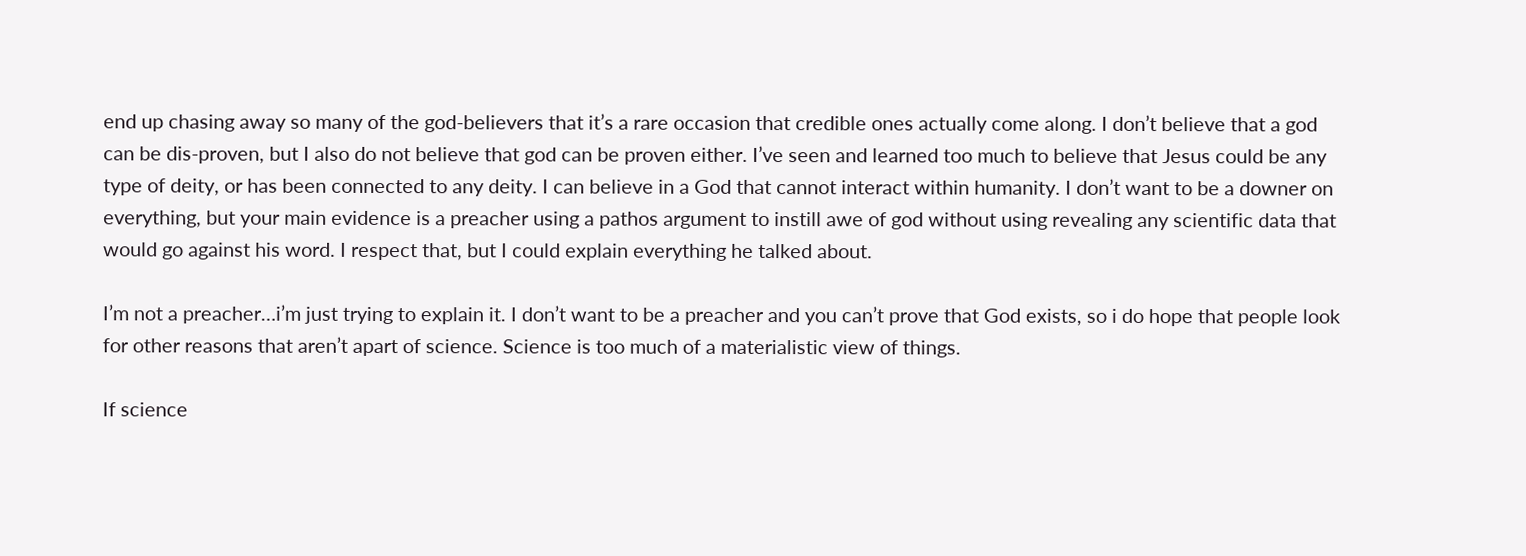end up chasing away so many of the god-believers that it’s a rare occasion that credible ones actually come along. I don’t believe that a god can be dis-proven, but I also do not believe that god can be proven either. I’ve seen and learned too much to believe that Jesus could be any type of deity, or has been connected to any deity. I can believe in a God that cannot interact within humanity. I don’t want to be a downer on everything, but your main evidence is a preacher using a pathos argument to instill awe of god without using revealing any scientific data that would go against his word. I respect that, but I could explain everything he talked about.

I’m not a preacher…i’m just trying to explain it. I don’t want to be a preacher and you can’t prove that God exists, so i do hope that people look for other reasons that aren’t apart of science. Science is too much of a materialistic view of things.

If science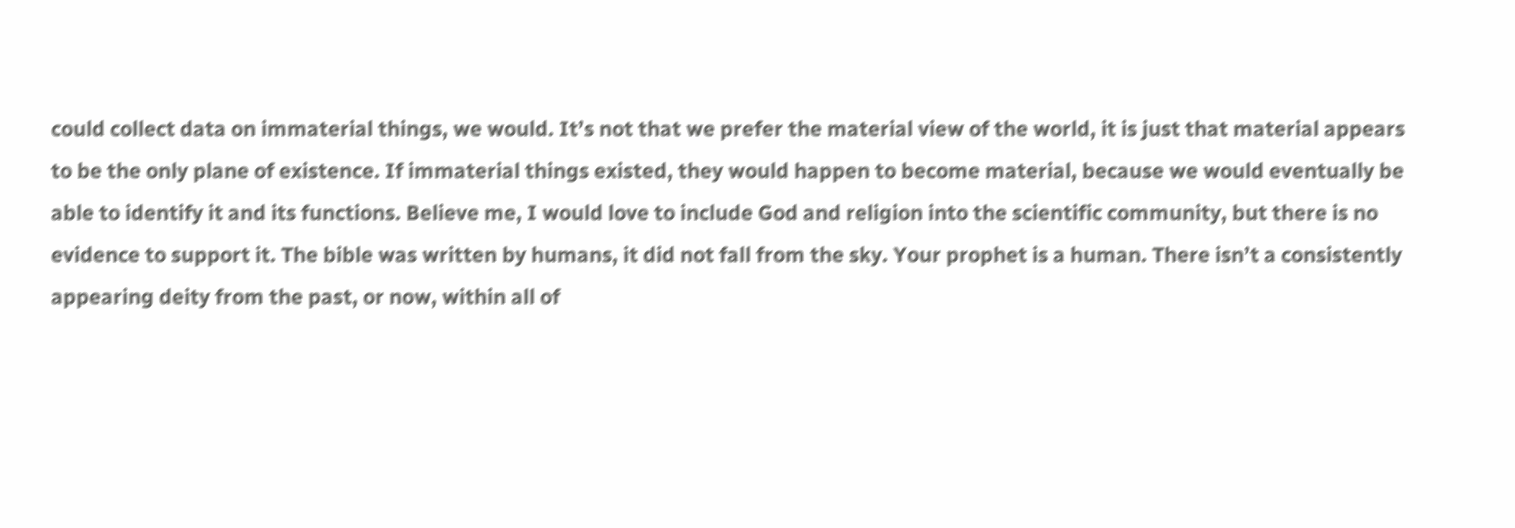could collect data on immaterial things, we would. It’s not that we prefer the material view of the world, it is just that material appears to be the only plane of existence. If immaterial things existed, they would happen to become material, because we would eventually be able to identify it and its functions. Believe me, I would love to include God and religion into the scientific community, but there is no evidence to support it. The bible was written by humans, it did not fall from the sky. Your prophet is a human. There isn’t a consistently appearing deity from the past, or now, within all of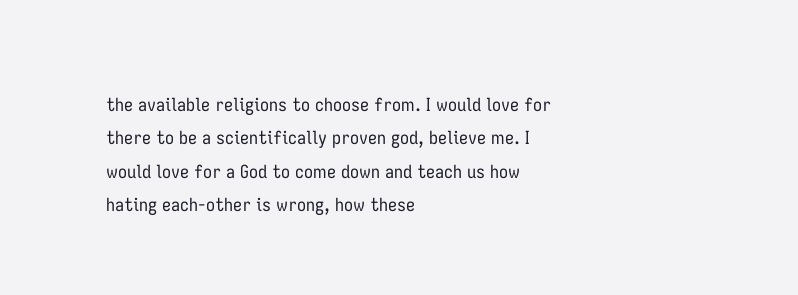the available religions to choose from. I would love for there to be a scientifically proven god, believe me. I would love for a God to come down and teach us how hating each-other is wrong, how these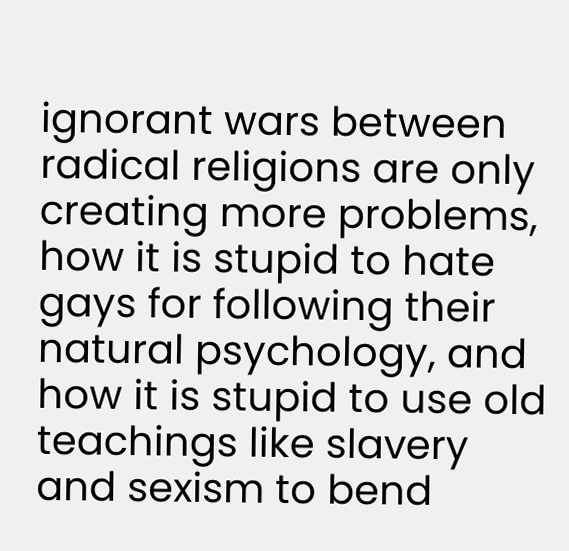ignorant wars between radical religions are only creating more problems, how it is stupid to hate gays for following their natural psychology, and how it is stupid to use old teachings like slavery and sexism to bend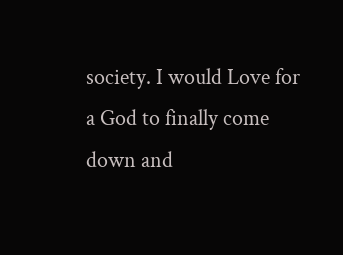society. I would Love for a God to finally come down and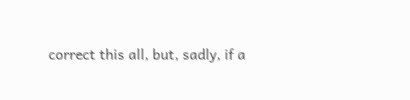correct this all, but, sadly, if a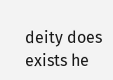deity does exists he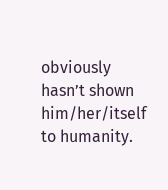obviously hasn’t shown him/her/itself to humanity.